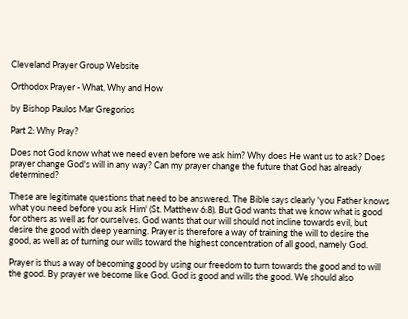Cleveland Prayer Group Website

Orthodox Prayer - What, Why and How

by Bishop Paulos Mar Gregorios

Part 2: Why Pray?

Does not God know what we need even before we ask him? Why does He want us to ask? Does prayer change God's will in any way? Can my prayer change the future that God has already determined?

These are legitimate questions that need to be answered. The Bible says clearly 'you Father knows what you need before you ask Him' (St. Matthew 6:8). But God wants that we know what is good for others as well as for ourselves. God wants that our will should not incline towards evil, but desire the good with deep yearning. Prayer is therefore a way of training the will to desire the good, as well as of turning our wills toward the highest concentration of all good, namely God.

Prayer is thus a way of becoming good by using our freedom to turn towards the good and to will the good. By prayer we become like God. God is good and wills the good. We should also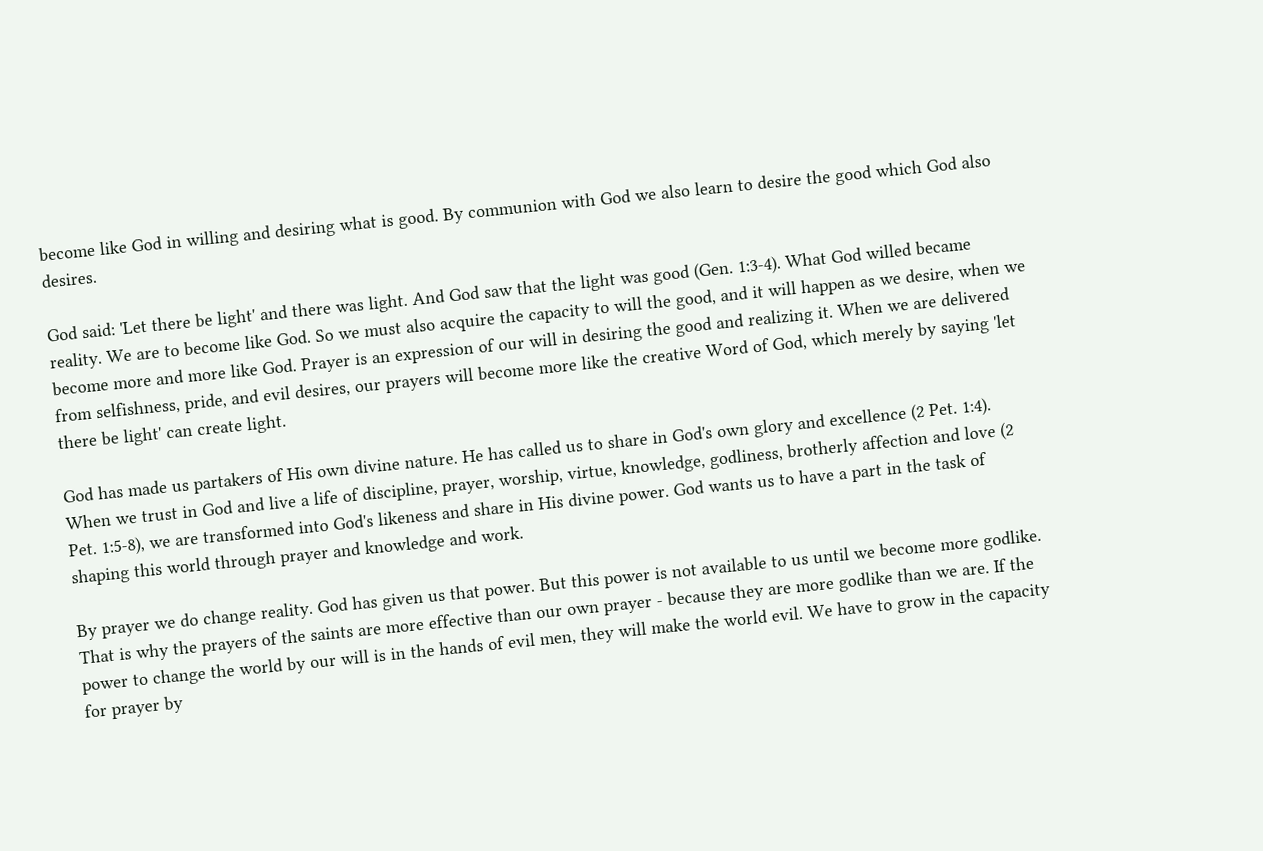become like God in willing and desiring what is good. By communion with God we also learn to desire the good which God also desires.

God said: 'Let there be light' and there was light. And God saw that the light was good (Gen. 1:3-4). What God willed became reality. We are to become like God. So we must also acquire the capacity to will the good, and it will happen as we desire, when we become more and more like God. Prayer is an expression of our will in desiring the good and realizing it. When we are delivered from selfishness, pride, and evil desires, our prayers will become more like the creative Word of God, which merely by saying 'let there be light' can create light.

God has made us partakers of His own divine nature. He has called us to share in God's own glory and excellence (2 Pet. 1:4). When we trust in God and live a life of discipline, prayer, worship, virtue, knowledge, godliness, brotherly affection and love (2 Pet. 1:5-8), we are transformed into God's likeness and share in His divine power. God wants us to have a part in the task of shaping this world through prayer and knowledge and work.

By prayer we do change reality. God has given us that power. But this power is not available to us until we become more godlike. That is why the prayers of the saints are more effective than our own prayer - because they are more godlike than we are. If the power to change the world by our will is in the hands of evil men, they will make the world evil. We have to grow in the capacity for prayer by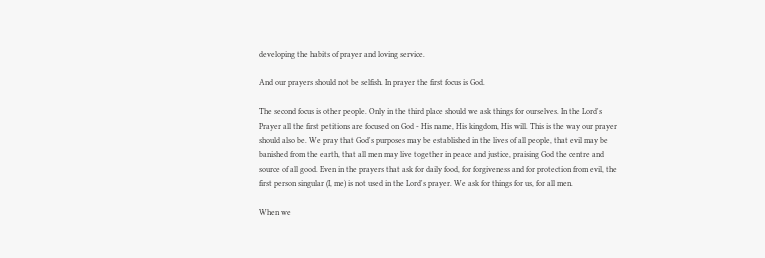developing the habits of prayer and loving service.

And our prayers should not be selfish. In prayer the first focus is God.

The second focus is other people. Only in the third place should we ask things for ourselves. In the Lord's Prayer all the first petitions are focused on God - His name, His kingdom, His will. This is the way our prayer should also be. We pray that God's purposes may be established in the lives of all people, that evil may be banished from the earth, that all men may live together in peace and justice, praising God the centre and source of all good. Even in the prayers that ask for daily food, for forgiveness and for protection from evil, the first person singular (I, me) is not used in the Lord's prayer. We ask for things for us, for all men.

When we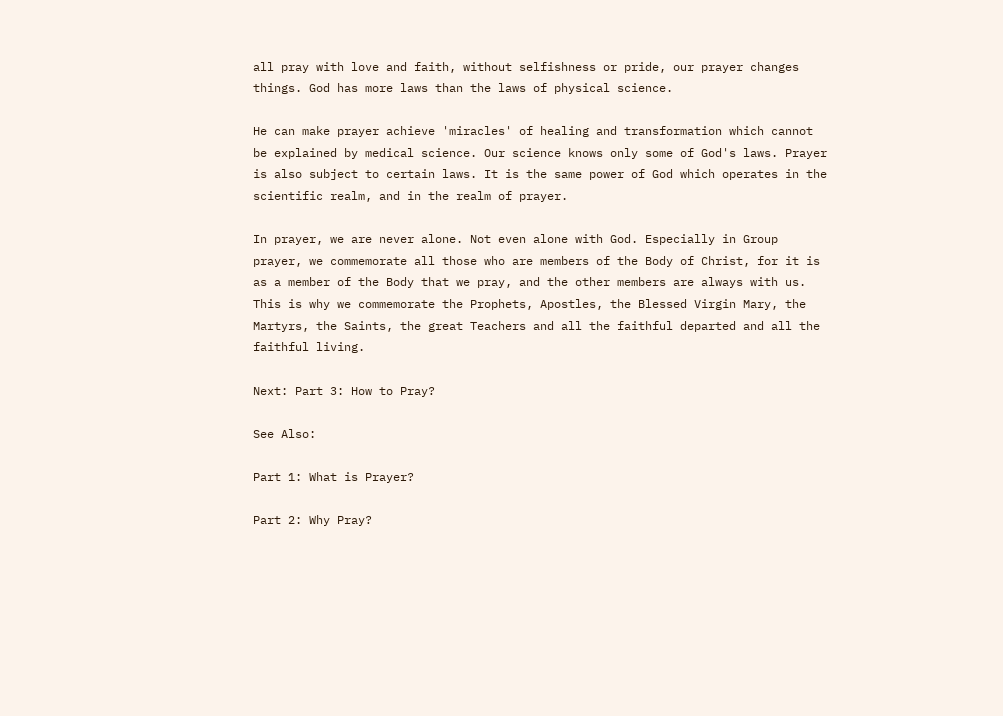all pray with love and faith, without selfishness or pride, our prayer changes things. God has more laws than the laws of physical science.

He can make prayer achieve 'miracles' of healing and transformation which cannot be explained by medical science. Our science knows only some of God's laws. Prayer is also subject to certain laws. It is the same power of God which operates in the scientific realm, and in the realm of prayer.

In prayer, we are never alone. Not even alone with God. Especially in Group prayer, we commemorate all those who are members of the Body of Christ, for it is as a member of the Body that we pray, and the other members are always with us. This is why we commemorate the Prophets, Apostles, the Blessed Virgin Mary, the Martyrs, the Saints, the great Teachers and all the faithful departed and all the faithful living.

Next: Part 3: How to Pray?

See Also:

Part 1: What is Prayer?

Part 2: Why Pray?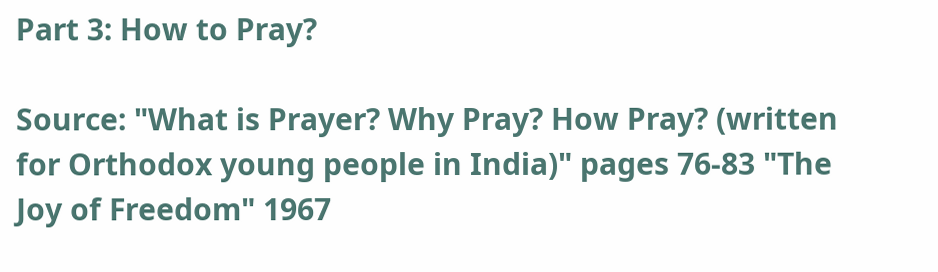Part 3: How to Pray?

Source: "What is Prayer? Why Pray? How Pray? (written for Orthodox young people in India)" pages 76-83 "The Joy of Freedom" 1967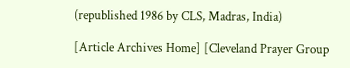(republished 1986 by CLS, Madras, India)

[Article Archives Home] [Cleveland Prayer Group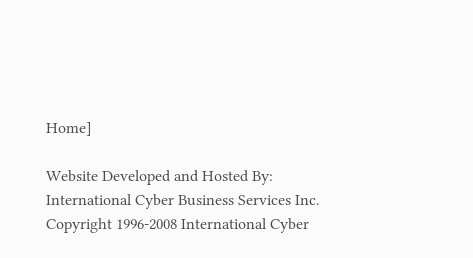Home]

Website Developed and Hosted By: International Cyber Business Services Inc.
Copyright 1996-2008 International Cyber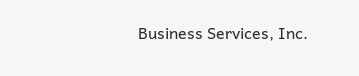Business Services, Inc.